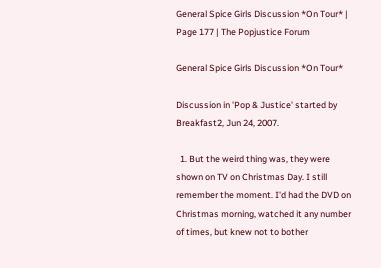General Spice Girls Discussion *On Tour* | Page 177 | The Popjustice Forum

General Spice Girls Discussion *On Tour*

Discussion in 'Pop & Justice' started by Breakfast2, Jun 24, 2007.

  1. But the weird thing was, they were shown on TV on Christmas Day. I still remember the moment. I'd had the DVD on Christmas morning, watched it any number of times, but knew not to bother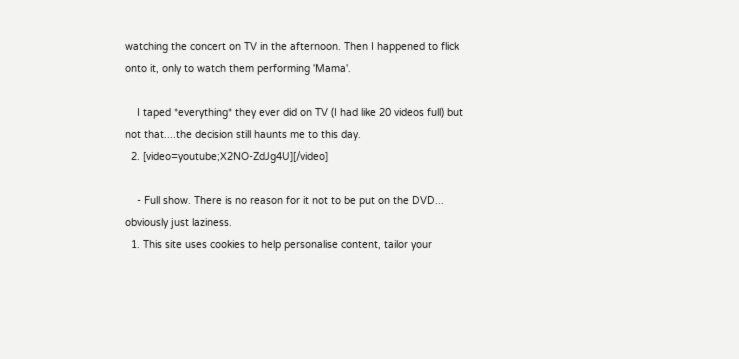watching the concert on TV in the afternoon. Then I happened to flick onto it, only to watch them performing 'Mama'.

    I taped *everything* they ever did on TV (I had like 20 videos full) but not that....the decision still haunts me to this day.
  2. [video=youtube;X2NO-ZdJg4U][/video]

    - Full show. There is no reason for it not to be put on the DVD... obviously just laziness.
  1. This site uses cookies to help personalise content, tailor your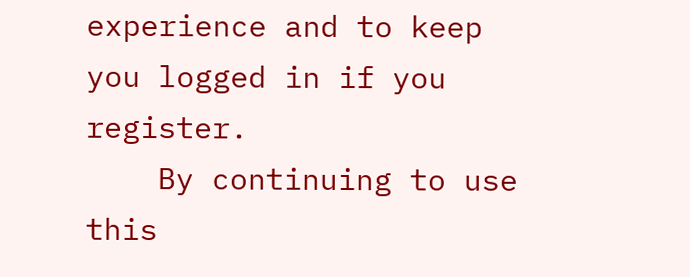experience and to keep you logged in if you register.
    By continuing to use this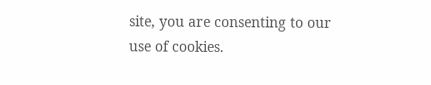site, you are consenting to our use of cookies.